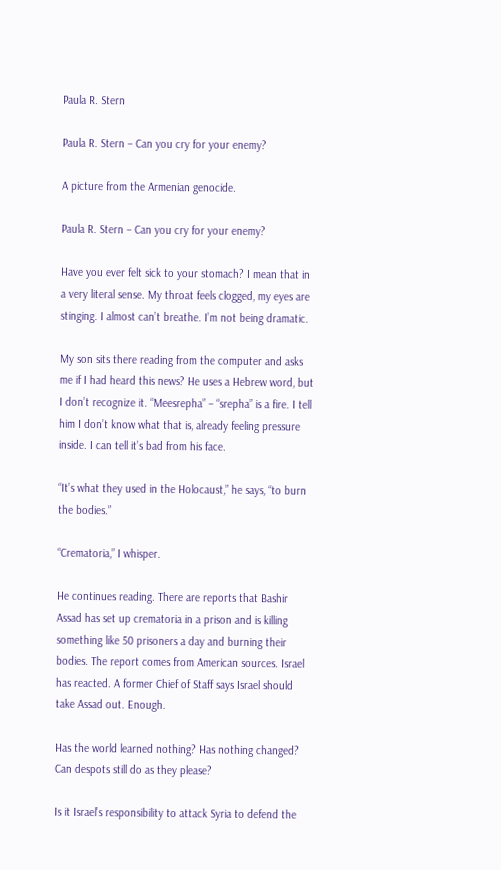Paula R. Stern

Paula R. Stern – Can you cry for your enemy?

A picture from the Armenian genocide.

Paula R. Stern – Can you cry for your enemy?

Have you ever felt sick to your stomach? I mean that in a very literal sense. My throat feels clogged, my eyes are stinging. I almost can’t breathe. I’m not being dramatic.

My son sits there reading from the computer and asks me if I had heard this news? He uses a Hebrew word, but I don’t recognize it. “Meesrepha” – “srepha” is a fire. I tell him I don’t know what that is, already feeling pressure inside. I can tell it’s bad from his face.

“It’s what they used in the Holocaust,” he says, “to burn the bodies.”

“Crematoria,” I whisper.

He continues reading. There are reports that Bashir Assad has set up crematoria in a prison and is killing something like 50 prisoners a day and burning their bodies. The report comes from American sources. Israel has reacted. A former Chief of Staff says Israel should take Assad out. Enough.

Has the world learned nothing? Has nothing changed? Can despots still do as they please?

Is it Israel’s responsibility to attack Syria to defend the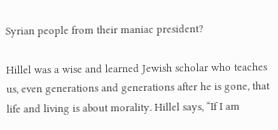Syrian people from their maniac president?

Hillel was a wise and learned Jewish scholar who teaches us, even generations and generations after he is gone, that life and living is about morality. Hillel says, “If I am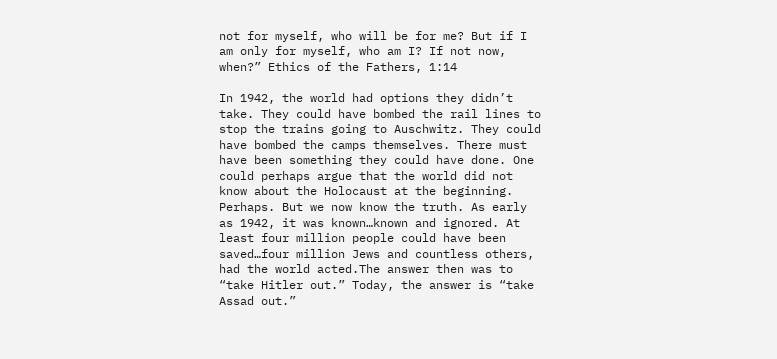not for myself, who will be for me? But if I am only for myself, who am I? If not now, when?” Ethics of the Fathers, 1:14

In 1942, the world had options they didn’t take. They could have bombed the rail lines to stop the trains going to Auschwitz. They could have bombed the camps themselves. There must have been something they could have done. One could perhaps argue that the world did not know about the Holocaust at the beginning. Perhaps. But we now know the truth. As early as 1942, it was known…known and ignored. At least four million people could have been saved…four million Jews and countless others, had the world acted.The answer then was to “take Hitler out.” Today, the answer is “take Assad out.”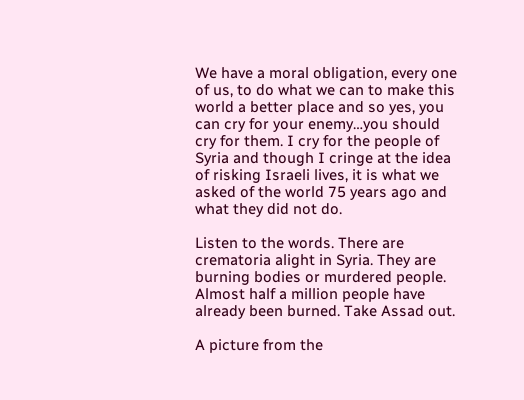We have a moral obligation, every one of us, to do what we can to make this world a better place and so yes, you can cry for your enemy…you should cry for them. I cry for the people of Syria and though I cringe at the idea of risking Israeli lives, it is what we asked of the world 75 years ago and what they did not do.

Listen to the words. There are crematoria alight in Syria. They are burning bodies or murdered people. Almost half a million people have already been burned. Take Assad out.

A picture from the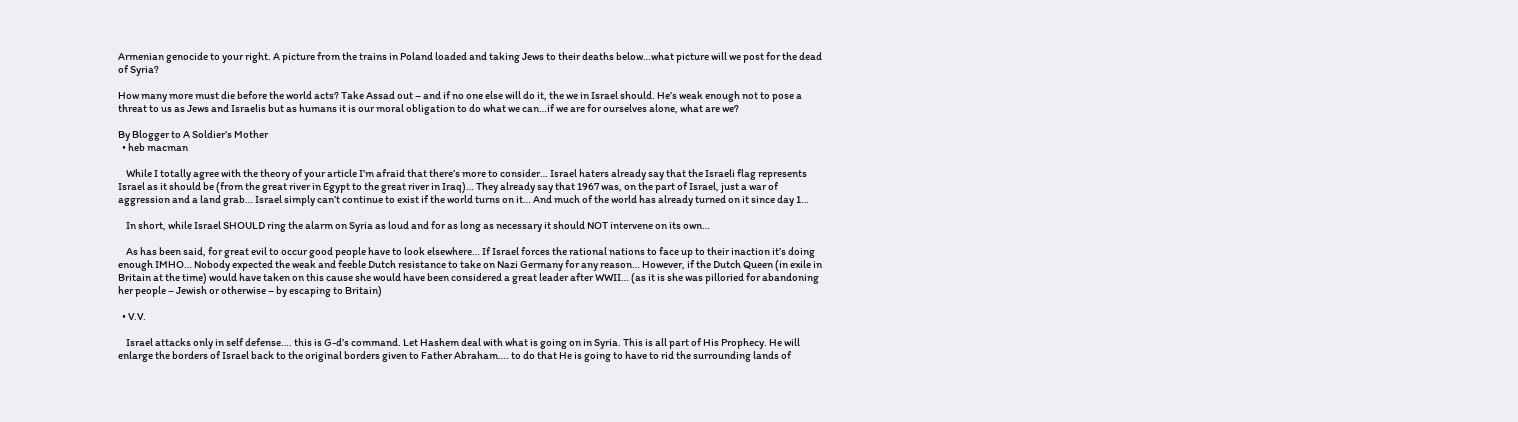Armenian genocide to your right. A picture from the trains in Poland loaded and taking Jews to their deaths below…what picture will we post for the dead of Syria?

How many more must die before the world acts? Take Assad out – and if no one else will do it, the we in Israel should. He’s weak enough not to pose a threat to us as Jews and Israelis but as humans it is our moral obligation to do what we can…if we are for ourselves alone, what are we?

By Blogger to A Soldier’s Mother
  • heb macman

    While I totally agree with the theory of your article I’m afraid that there’s more to consider… Israel haters already say that the Israeli flag represents Israel as it should be (from the great river in Egypt to the great river in Iraq)… They already say that 1967 was, on the part of Israel, just a war of aggression and a land grab… Israel simply can’t continue to exist if the world turns on it… And much of the world has already turned on it since day 1…

    In short, while Israel SHOULD ring the alarm on Syria as loud and for as long as necessary it should NOT intervene on its own…

    As has been said, for great evil to occur good people have to look elsewhere… If Israel forces the rational nations to face up to their inaction it’s doing enough IMHO… Nobody expected the weak and feeble Dutch resistance to take on Nazi Germany for any reason… However, if the Dutch Queen (in exile in Britain at the time) would have taken on this cause she would have been considered a great leader after WWII… (as it is she was pilloried for abandoning her people – Jewish or otherwise – by escaping to Britain)

  • V.V.

    Israel attacks only in self defense…. this is G-d’s command. Let Hashem deal with what is going on in Syria. This is all part of His Prophecy. He will enlarge the borders of Israel back to the original borders given to Father Abraham…. to do that He is going to have to rid the surrounding lands of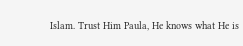Islam. Trust Him Paula, He knows what He is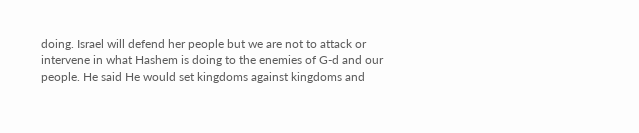doing. Israel will defend her people but we are not to attack or intervene in what Hashem is doing to the enemies of G-d and our people. He said He would set kingdoms against kingdoms and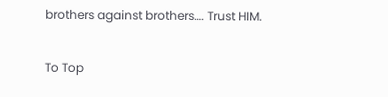brothers against brothers…. Trust HIM.

To Top